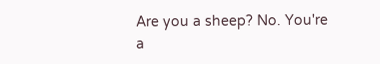Are you a sheep? No. You're a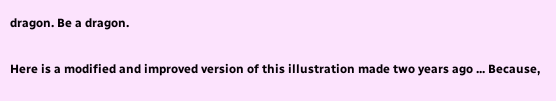dragon. Be a dragon.

Here is a modified and improved version of this illustration made two years ago ... Because,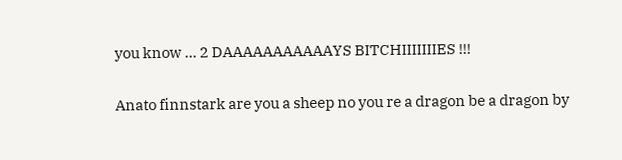you know ... 2 DAAAAAAAAAAAYS BITCHIIIIIIIES !!!

Anato finnstark are you a sheep no you re a dragon be a dragon by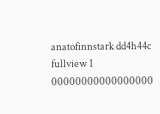anatofinnstark dd4h44c fullview 1 00000000000000000